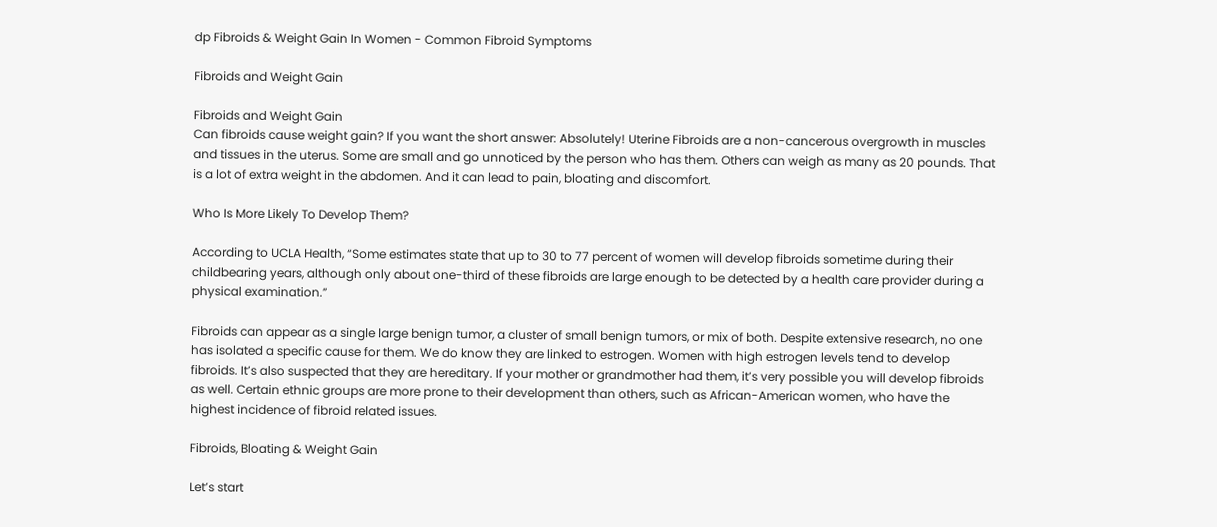dp Fibroids & Weight Gain In Women - Common Fibroid Symptoms

Fibroids and Weight Gain

Fibroids and Weight Gain
Can fibroids cause weight gain? If you want the short answer: Absolutely! Uterine Fibroids are a non-cancerous overgrowth in muscles and tissues in the uterus. Some are small and go unnoticed by the person who has them. Others can weigh as many as 20 pounds. That is a lot of extra weight in the abdomen. And it can lead to pain, bloating and discomfort.

Who Is More Likely To Develop Them?

According to UCLA Health, “Some estimates state that up to 30 to 77 percent of women will develop fibroids sometime during their childbearing years, although only about one-third of these fibroids are large enough to be detected by a health care provider during a physical examination.”

Fibroids can appear as a single large benign tumor, a cluster of small benign tumors, or mix of both. Despite extensive research, no one has isolated a specific cause for them. We do know they are linked to estrogen. Women with high estrogen levels tend to develop fibroids. It’s also suspected that they are hereditary. If your mother or grandmother had them, it’s very possible you will develop fibroids as well. Certain ethnic groups are more prone to their development than others, such as African-American women, who have the highest incidence of fibroid related issues.

Fibroids, Bloating & Weight Gain

Let’s start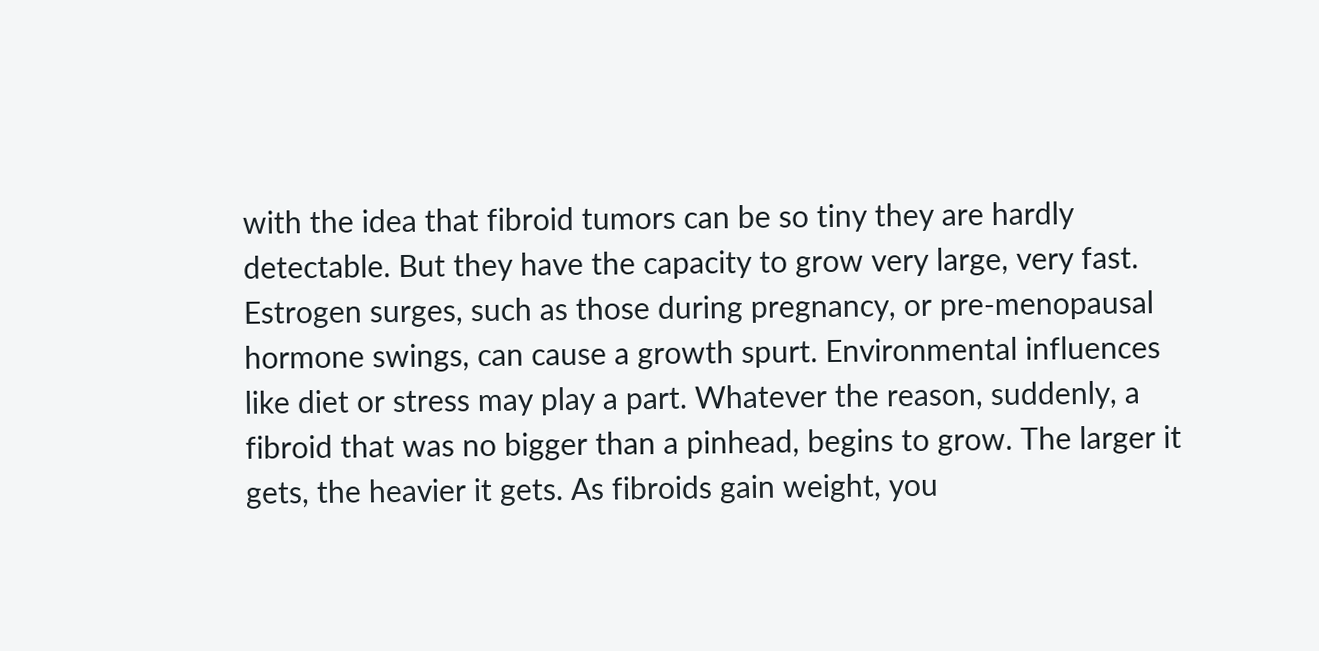with the idea that fibroid tumors can be so tiny they are hardly detectable. But they have the capacity to grow very large, very fast. Estrogen surges, such as those during pregnancy, or pre-menopausal hormone swings, can cause a growth spurt. Environmental influences like diet or stress may play a part. Whatever the reason, suddenly, a fibroid that was no bigger than a pinhead, begins to grow. The larger it gets, the heavier it gets. As fibroids gain weight, you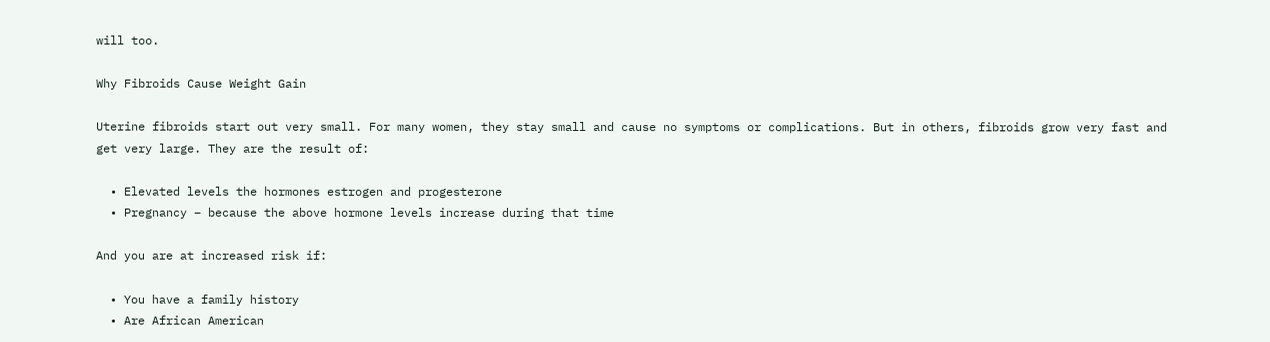will too.

Why Fibroids Cause Weight Gain

Uterine fibroids start out very small. For many women, they stay small and cause no symptoms or complications. But in others, fibroids grow very fast and get very large. They are the result of:

  • Elevated levels the hormones estrogen and progesterone
  • Pregnancy – because the above hormone levels increase during that time

And you are at increased risk if:

  • You have a family history
  • Are African American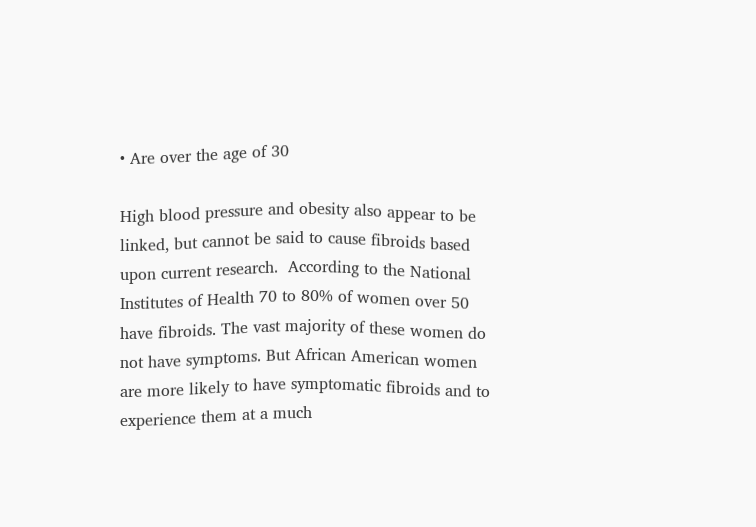• Are over the age of 30

High blood pressure and obesity also appear to be linked, but cannot be said to cause fibroids based upon current research.  According to the National Institutes of Health 70 to 80% of women over 50 have fibroids. The vast majority of these women do not have symptoms. But African American women are more likely to have symptomatic fibroids and to experience them at a much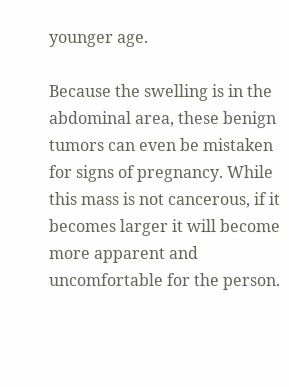younger age.

Because the swelling is in the abdominal area, these benign tumors can even be mistaken for signs of pregnancy. While this mass is not cancerous, if it becomes larger it will become more apparent and uncomfortable for the person.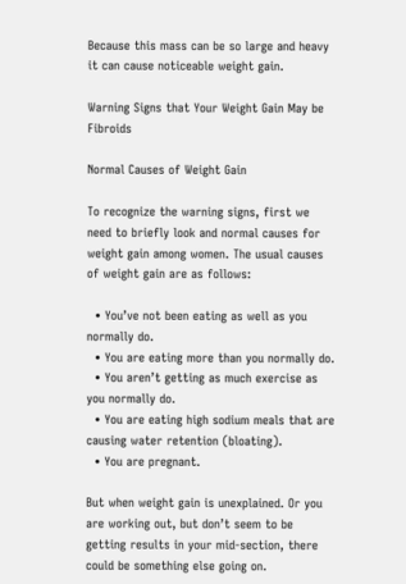Because this mass can be so large and heavy it can cause noticeable weight gain.

Warning Signs that Your Weight Gain May be Fibroids

Normal Causes of Weight Gain

To recognize the warning signs, first we need to briefly look and normal causes for weight gain among women. The usual causes of weight gain are as follows:

  • You’ve not been eating as well as you normally do.
  • You are eating more than you normally do.
  • You aren’t getting as much exercise as you normally do.
  • You are eating high sodium meals that are causing water retention (bloating).
  • You are pregnant.

But when weight gain is unexplained. Or you are working out, but don’t seem to be getting results in your mid-section, there could be something else going on.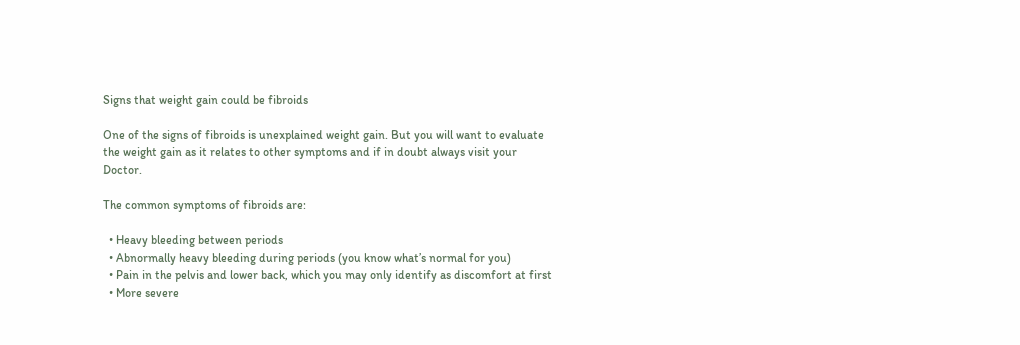Signs that weight gain could be fibroids

One of the signs of fibroids is unexplained weight gain. But you will want to evaluate the weight gain as it relates to other symptoms and if in doubt always visit your Doctor.

The common symptoms of fibroids are:

  • Heavy bleeding between periods
  • Abnormally heavy bleeding during periods (you know what’s normal for you)
  • Pain in the pelvis and lower back, which you may only identify as discomfort at first
  • More severe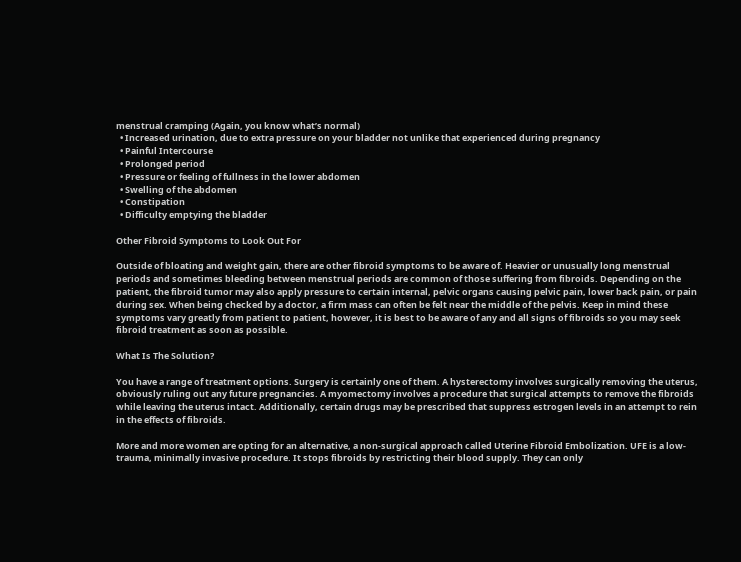menstrual cramping (Again, you know what’s normal)
  • Increased urination, due to extra pressure on your bladder not unlike that experienced during pregnancy
  • Painful Intercourse
  • Prolonged period
  • Pressure or feeling of fullness in the lower abdomen
  • Swelling of the abdomen
  • Constipation
  • Difficulty emptying the bladder

Other Fibroid Symptoms to Look Out For

Outside of bloating and weight gain, there are other fibroid symptoms to be aware of. Heavier or unusually long menstrual periods and sometimes bleeding between menstrual periods are common of those suffering from fibroids. Depending on the patient, the fibroid tumor may also apply pressure to certain internal, pelvic organs causing pelvic pain, lower back pain, or pain during sex. When being checked by a doctor, a firm mass can often be felt near the middle of the pelvis. Keep in mind these symptoms vary greatly from patient to patient, however, it is best to be aware of any and all signs of fibroids so you may seek fibroid treatment as soon as possible.

What Is The Solution?

You have a range of treatment options. Surgery is certainly one of them. A hysterectomy involves surgically removing the uterus, obviously ruling out any future pregnancies. A myomectomy involves a procedure that surgical attempts to remove the fibroids while leaving the uterus intact. Additionally, certain drugs may be prescribed that suppress estrogen levels in an attempt to rein in the effects of fibroids.

More and more women are opting for an alternative, a non-surgical approach called Uterine Fibroid Embolization. UFE is a low-trauma, minimally invasive procedure. It stops fibroids by restricting their blood supply. They can only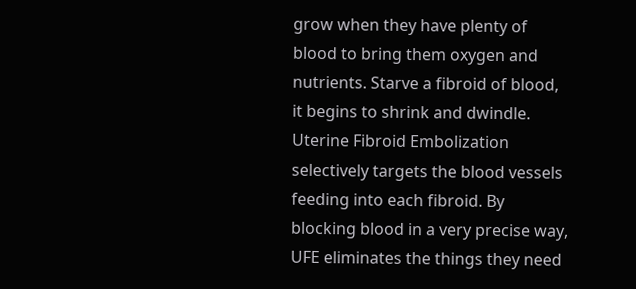grow when they have plenty of blood to bring them oxygen and nutrients. Starve a fibroid of blood, it begins to shrink and dwindle. Uterine Fibroid Embolization selectively targets the blood vessels feeding into each fibroid. By blocking blood in a very precise way, UFE eliminates the things they need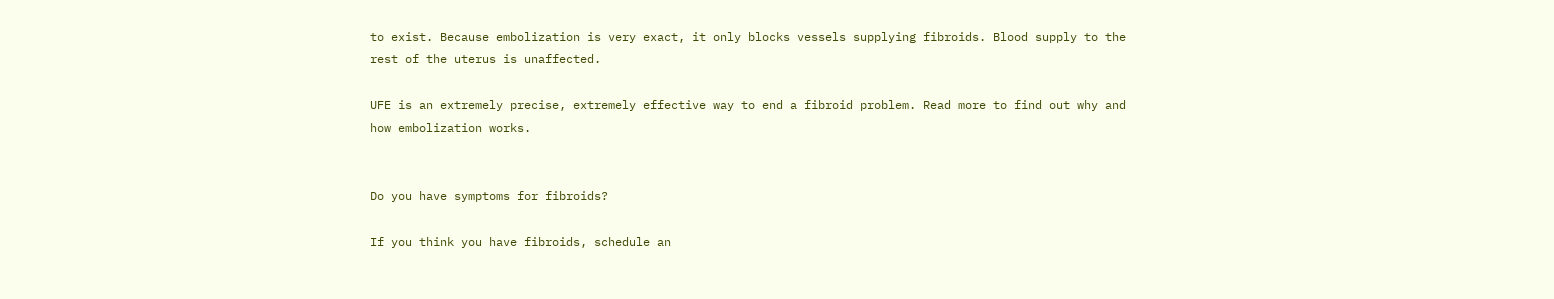to exist. Because embolization is very exact, it only blocks vessels supplying fibroids. Blood supply to the rest of the uterus is unaffected.

UFE is an extremely precise, extremely effective way to end a fibroid problem. Read more to find out why and how embolization works.


Do you have symptoms for fibroids?

If you think you have fibroids, schedule an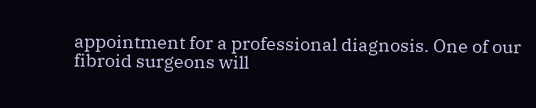appointment for a professional diagnosis. One of our fibroid surgeons will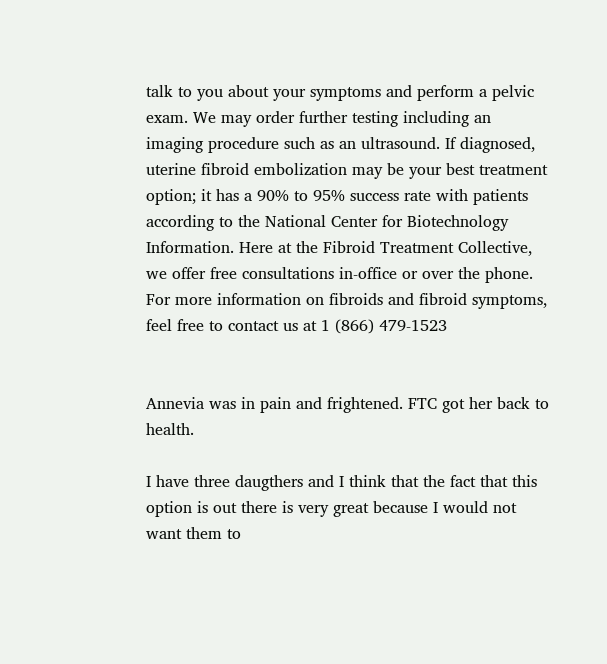talk to you about your symptoms and perform a pelvic exam. We may order further testing including an imaging procedure such as an ultrasound. If diagnosed, uterine fibroid embolization may be your best treatment option; it has a 90% to 95% success rate with patients according to the National Center for Biotechnology Information. Here at the Fibroid Treatment Collective, we offer free consultations in-office or over the phone. For more information on fibroids and fibroid symptoms, feel free to contact us at 1 (866) 479-1523


Annevia was in pain and frightened. FTC got her back to health.

I have three daugthers and I think that the fact that this option is out there is very great because I would not want them to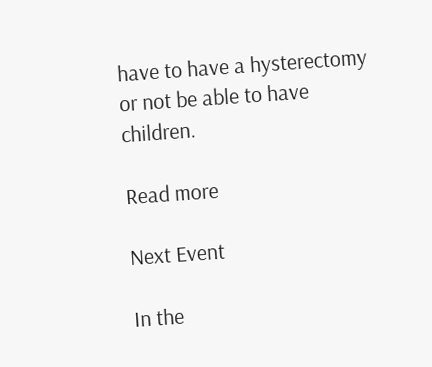have to have a hysterectomy or not be able to have children.

Read more

Next Event

In the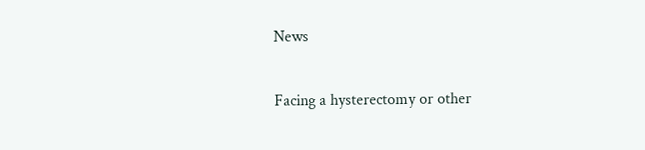News

Facing a hysterectomy or other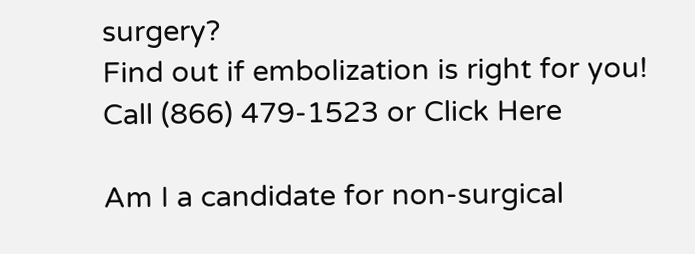surgery?
Find out if embolization is right for you!
Call (866) 479-1523 or Click Here

Am I a candidate for non-surgical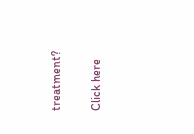treatment?

Click here